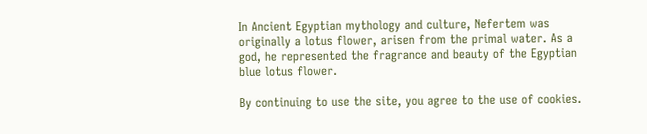In Ancient Egyptian mythology and culture, Nefertem was originally a lotus flower, arisen from the primal water. As a god, he represented the fragrance and beauty of the Egyptian blue lotus flower.

By continuing to use the site, you agree to the use of cookies.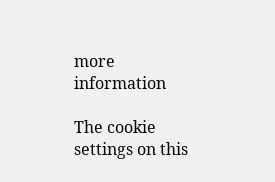more information

The cookie settings on this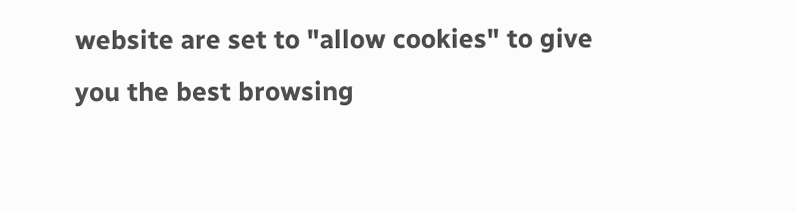website are set to "allow cookies" to give you the best browsing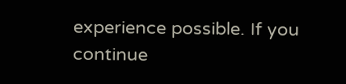experience possible. If you continue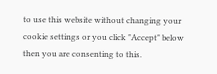to use this website without changing your cookie settings or you click "Accept" below then you are consenting to this.